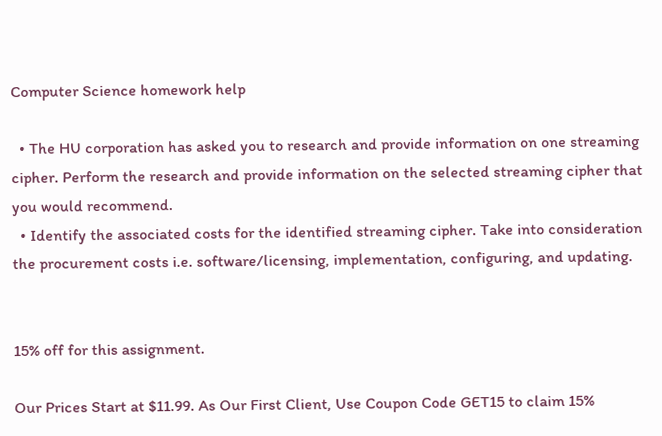Computer Science homework help

  • The HU corporation has asked you to research and provide information on one streaming cipher. Perform the research and provide information on the selected streaming cipher that you would recommend.
  • Identify the associated costs for the identified streaming cipher. Take into consideration the procurement costs i.e. software/licensing, implementation, configuring, and updating.


15% off for this assignment.

Our Prices Start at $11.99. As Our First Client, Use Coupon Code GET15 to claim 15%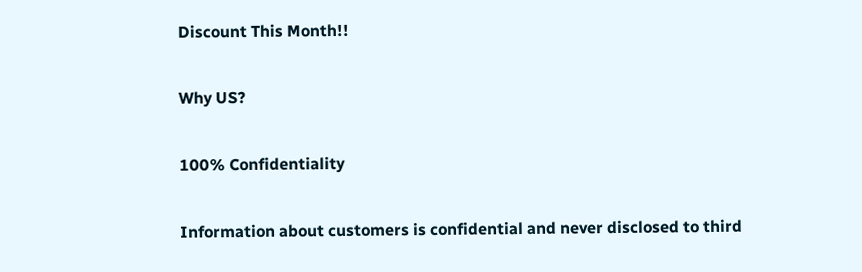Discount This Month!!

Why US?

100% Confidentiality

Information about customers is confidential and never disclosed to third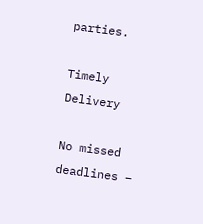parties.

Timely Delivery

No missed deadlines –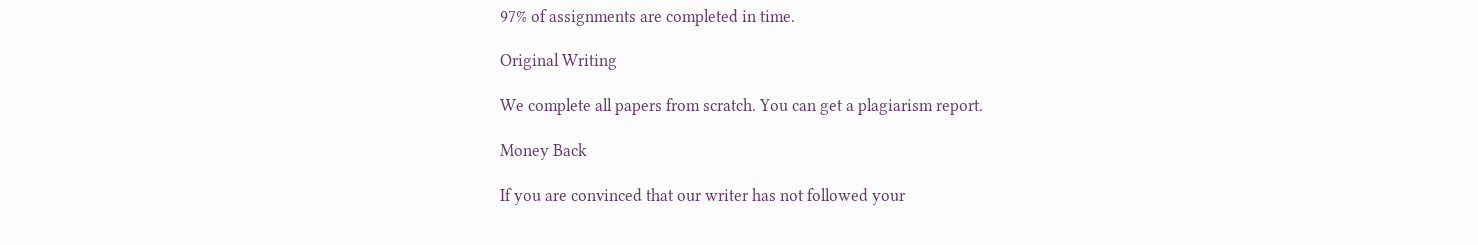97% of assignments are completed in time.

Original Writing

We complete all papers from scratch. You can get a plagiarism report.

Money Back

If you are convinced that our writer has not followed your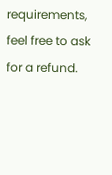requirements, feel free to ask for a refund.